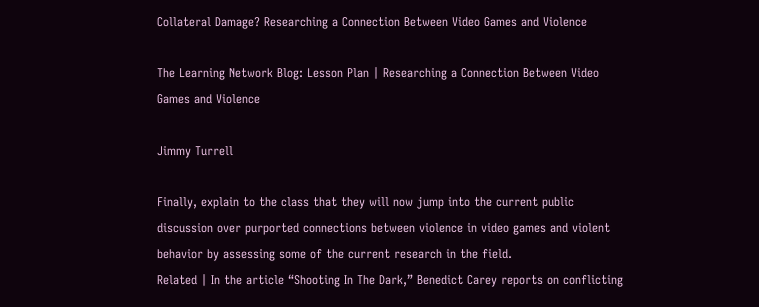Collateral Damage? Researching a Connection Between Video Games and Violence

The Learning Network Blog: Lesson Plan | Researching a Connection Between Video Games and Violence

Jimmy Turrell

Finally, explain to the class that they will now jump into the current public discussion over purported connections between violence in video games and violent behavior by assessing some of the current research in the field.
Related | In the article “Shooting In The Dark,” Benedict Carey reports on conflicting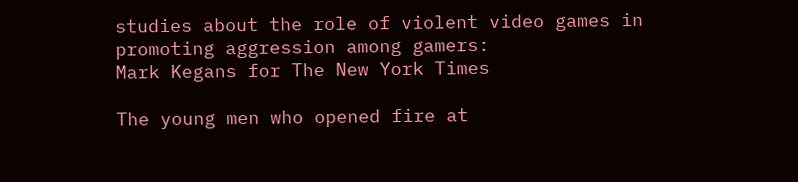studies about the role of violent video games in promoting aggression among gamers:
Mark Kegans for The New York Times

The young men who opened fire at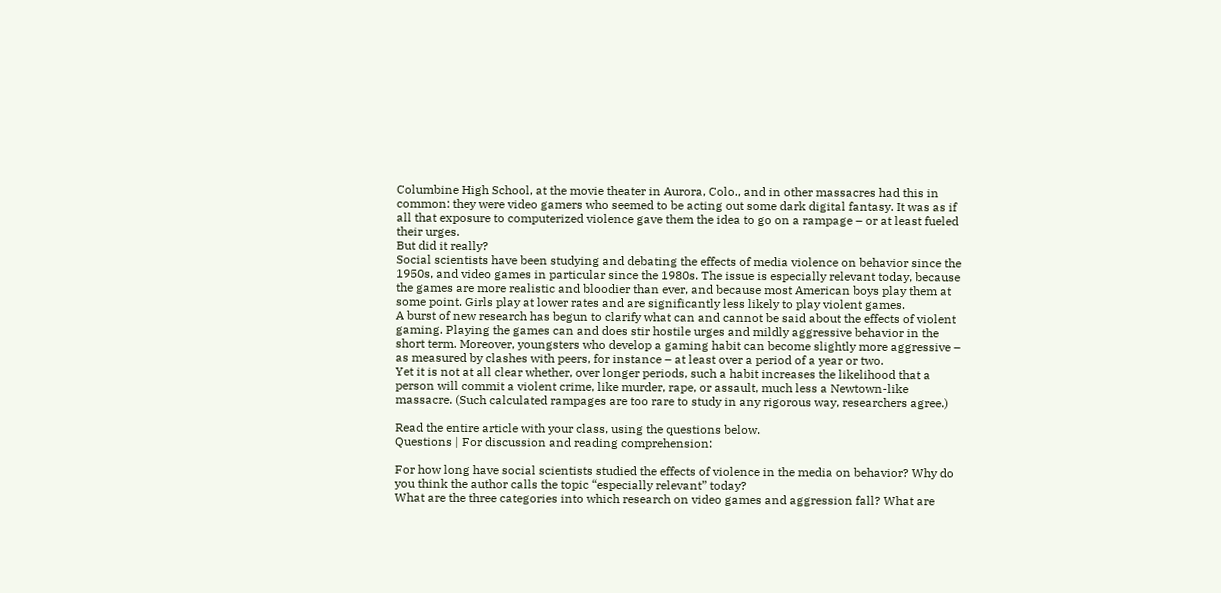Columbine High School, at the movie theater in Aurora, Colo., and in other massacres had this in common: they were video gamers who seemed to be acting out some dark digital fantasy. It was as if all that exposure to computerized violence gave them the idea to go on a rampage – or at least fueled their urges.
But did it really?
Social scientists have been studying and debating the effects of media violence on behavior since the 1950s, and video games in particular since the 1980s. The issue is especially relevant today, because the games are more realistic and bloodier than ever, and because most American boys play them at some point. Girls play at lower rates and are significantly less likely to play violent games.
A burst of new research has begun to clarify what can and cannot be said about the effects of violent gaming. Playing the games can and does stir hostile urges and mildly aggressive behavior in the short term. Moreover, youngsters who develop a gaming habit can become slightly more aggressive – as measured by clashes with peers, for instance – at least over a period of a year or two.
Yet it is not at all clear whether, over longer periods, such a habit increases the likelihood that a person will commit a violent crime, like murder, rape, or assault, much less a Newtown-like massacre. (Such calculated rampages are too rare to study in any rigorous way, researchers agree.)

Read the entire article with your class, using the questions below.
Questions | For discussion and reading comprehension:

For how long have social scientists studied the effects of violence in the media on behavior? Why do you think the author calls the topic “especially relevant” today?
What are the three categories into which research on video games and aggression fall? What are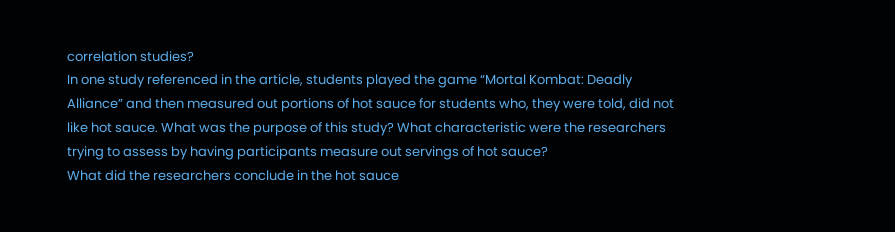correlation studies?
In one study referenced in the article, students played the game “Mortal Kombat: Deadly Alliance” and then measured out portions of hot sauce for students who, they were told, did not like hot sauce. What was the purpose of this study? What characteristic were the researchers trying to assess by having participants measure out servings of hot sauce?
What did the researchers conclude in the hot sauce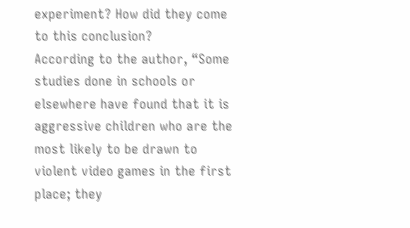experiment? How did they come to this conclusion?
According to the author, “Some studies done in schools or elsewhere have found that it is aggressive children who are the most likely to be drawn to violent video games in the first place; they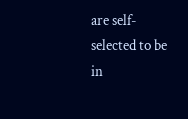are self-selected to be in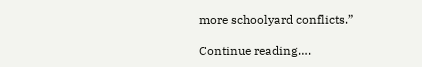more schoolyard conflicts.”

Continue reading….